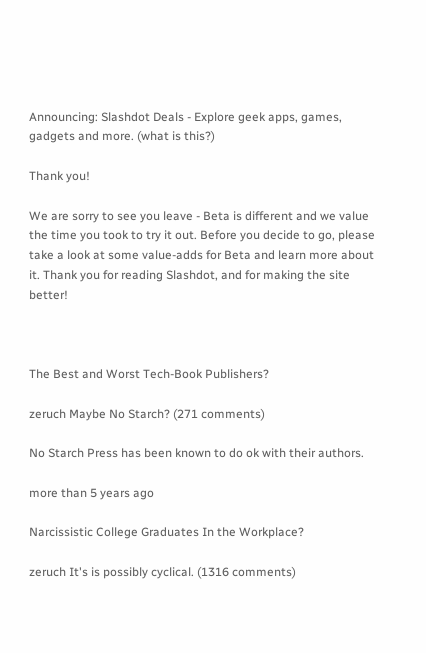Announcing: Slashdot Deals - Explore geek apps, games, gadgets and more. (what is this?)

Thank you!

We are sorry to see you leave - Beta is different and we value the time you took to try it out. Before you decide to go, please take a look at some value-adds for Beta and learn more about it. Thank you for reading Slashdot, and for making the site better!



The Best and Worst Tech-Book Publishers?

zeruch Maybe No Starch? (271 comments)

No Starch Press has been known to do ok with their authors.

more than 5 years ago

Narcissistic College Graduates In the Workplace?

zeruch It's is possibly cyclical. (1316 comments)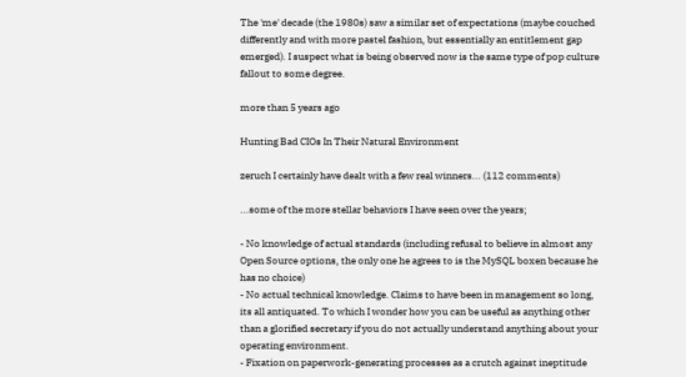The 'me' decade (the 1980s) saw a similar set of expectations (maybe couched differently and with more pastel fashion, but essentially an entitlement gap emerged). I suspect what is being observed now is the same type of pop culture fallout to some degree.

more than 5 years ago

Hunting Bad CIOs In Their Natural Environment

zeruch I certainly have dealt with a few real winners... (112 comments)

...some of the more stellar behaviors I have seen over the years;

- No knowledge of actual standards (including refusal to believe in almost any Open Source options, the only one he agrees to is the MySQL boxen because he has no choice)
- No actual technical knowledge. Claims to have been in management so long, its all antiquated. To which I wonder how you can be useful as anything other than a glorified secretary if you do not actually understand anything about your operating environment.
- Fixation on paperwork-generating processes as a crutch against ineptitude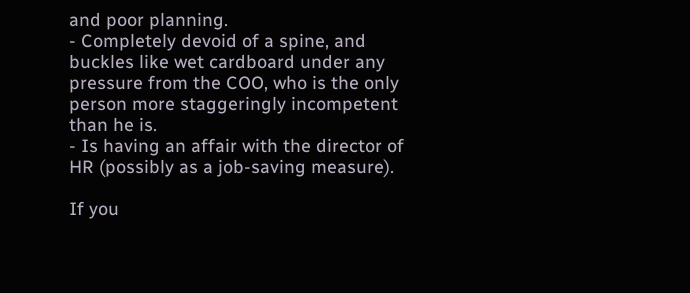and poor planning.
- Completely devoid of a spine, and buckles like wet cardboard under any pressure from the COO, who is the only person more staggeringly incompetent than he is.
- Is having an affair with the director of HR (possibly as a job-saving measure).

If you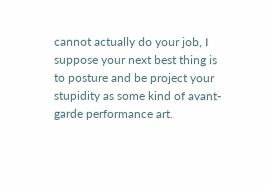cannot actually do your job, I suppose your next best thing is to posture and be project your stupidity as some kind of avant-garde performance art.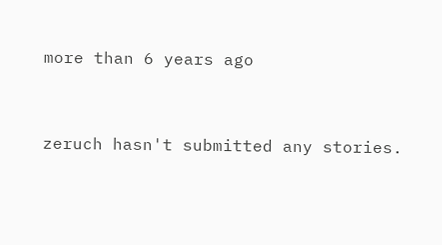more than 6 years ago


zeruch hasn't submitted any stories.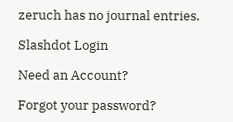zeruch has no journal entries.

Slashdot Login

Need an Account?

Forgot your password?